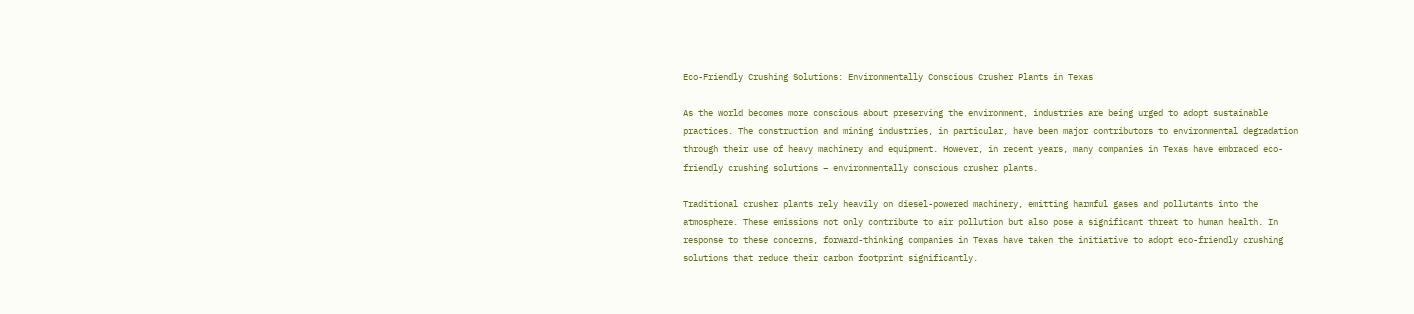Eco-Friendly Crushing Solutions: Environmentally Conscious Crusher Plants in Texas

As the world becomes more conscious about preserving the environment, industries are being urged to adopt sustainable practices. The construction and mining industries, in particular, have been major contributors to environmental degradation through their use of heavy machinery and equipment. However, in recent years, many companies in Texas have embraced eco-friendly crushing solutions – environmentally conscious crusher plants.

Traditional crusher plants rely heavily on diesel-powered machinery, emitting harmful gases and pollutants into the atmosphere. These emissions not only contribute to air pollution but also pose a significant threat to human health. In response to these concerns, forward-thinking companies in Texas have taken the initiative to adopt eco-friendly crushing solutions that reduce their carbon footprint significantly.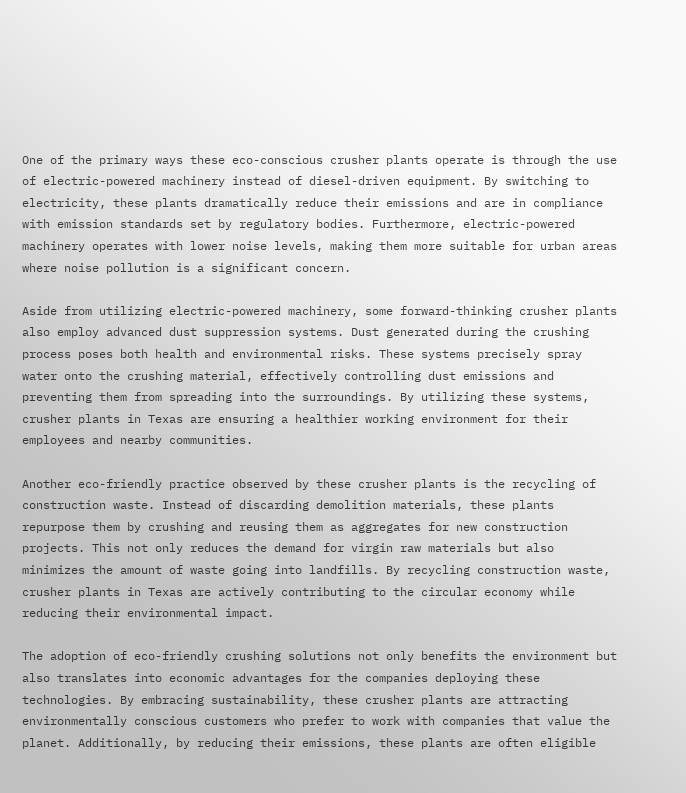One of the primary ways these eco-conscious crusher plants operate is through the use of electric-powered machinery instead of diesel-driven equipment. By switching to electricity, these plants dramatically reduce their emissions and are in compliance with emission standards set by regulatory bodies. Furthermore, electric-powered machinery operates with lower noise levels, making them more suitable for urban areas where noise pollution is a significant concern.

Aside from utilizing electric-powered machinery, some forward-thinking crusher plants also employ advanced dust suppression systems. Dust generated during the crushing process poses both health and environmental risks. These systems precisely spray water onto the crushing material, effectively controlling dust emissions and preventing them from spreading into the surroundings. By utilizing these systems, crusher plants in Texas are ensuring a healthier working environment for their employees and nearby communities.

Another eco-friendly practice observed by these crusher plants is the recycling of construction waste. Instead of discarding demolition materials, these plants repurpose them by crushing and reusing them as aggregates for new construction projects. This not only reduces the demand for virgin raw materials but also minimizes the amount of waste going into landfills. By recycling construction waste, crusher plants in Texas are actively contributing to the circular economy while reducing their environmental impact.

The adoption of eco-friendly crushing solutions not only benefits the environment but also translates into economic advantages for the companies deploying these technologies. By embracing sustainability, these crusher plants are attracting environmentally conscious customers who prefer to work with companies that value the planet. Additionally, by reducing their emissions, these plants are often eligible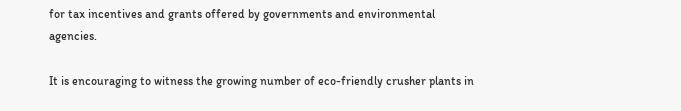for tax incentives and grants offered by governments and environmental agencies.

It is encouraging to witness the growing number of eco-friendly crusher plants in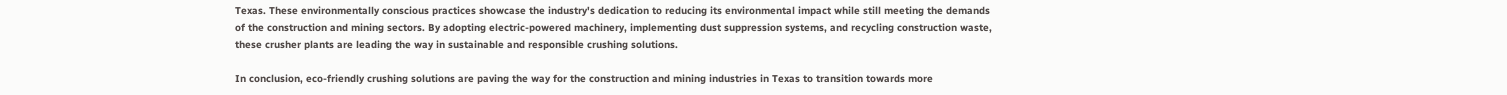Texas. These environmentally conscious practices showcase the industry's dedication to reducing its environmental impact while still meeting the demands of the construction and mining sectors. By adopting electric-powered machinery, implementing dust suppression systems, and recycling construction waste, these crusher plants are leading the way in sustainable and responsible crushing solutions.

In conclusion, eco-friendly crushing solutions are paving the way for the construction and mining industries in Texas to transition towards more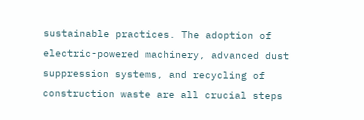sustainable practices. The adoption of electric-powered machinery, advanced dust suppression systems, and recycling of construction waste are all crucial steps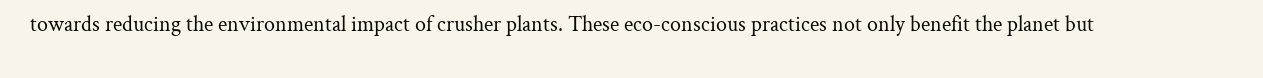towards reducing the environmental impact of crusher plants. These eco-conscious practices not only benefit the planet but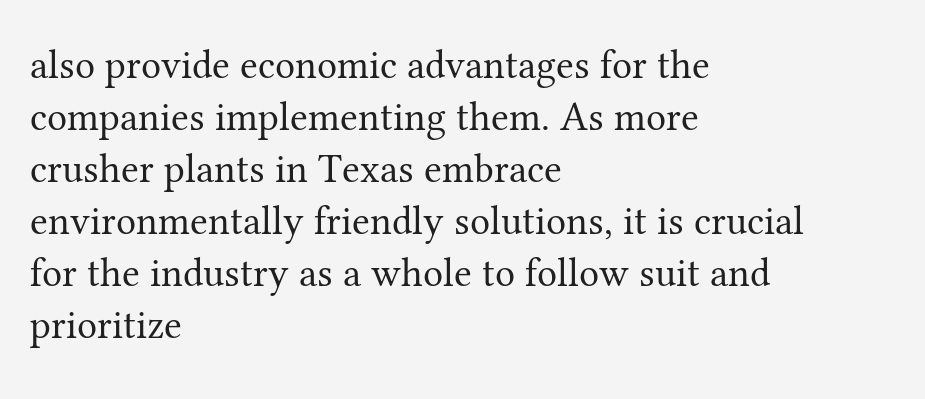also provide economic advantages for the companies implementing them. As more crusher plants in Texas embrace environmentally friendly solutions, it is crucial for the industry as a whole to follow suit and prioritize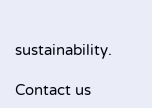sustainability.

Contact us